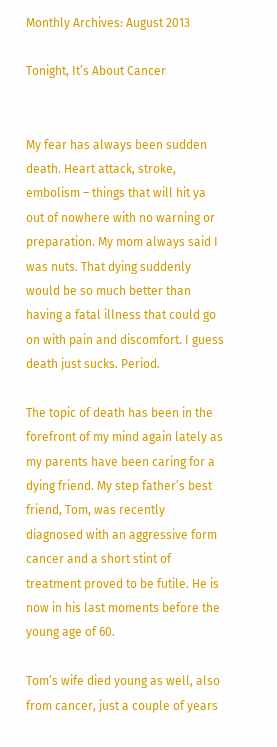Monthly Archives: August 2013

Tonight, It’s About Cancer


My fear has always been sudden death. Heart attack, stroke, embolism – things that will hit ya out of nowhere with no warning or preparation. My mom always said I was nuts. That dying suddenly would be so much better than having a fatal illness that could go on with pain and discomfort. I guess death just sucks. Period.

The topic of death has been in the forefront of my mind again lately as my parents have been caring for a dying friend. My step father’s best friend, Tom, was recently diagnosed with an aggressive form cancer and a short stint of treatment proved to be futile. He is now in his last moments before the young age of 60.

Tom’s wife died young as well, also from cancer, just a couple of years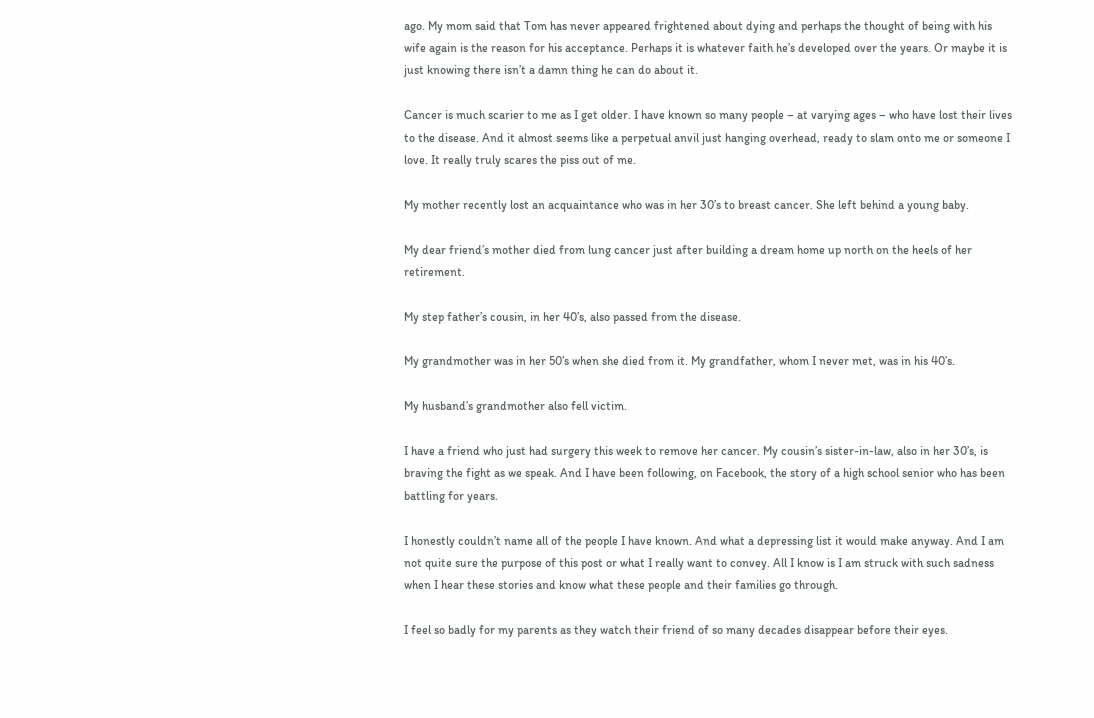ago. My mom said that Tom has never appeared frightened about dying and perhaps the thought of being with his wife again is the reason for his acceptance. Perhaps it is whatever faith he’s developed over the years. Or maybe it is just knowing there isn’t a damn thing he can do about it.

Cancer is much scarier to me as I get older. I have known so many people – at varying ages – who have lost their lives to the disease. And it almost seems like a perpetual anvil just hanging overhead, ready to slam onto me or someone I love. It really truly scares the piss out of me.

My mother recently lost an acquaintance who was in her 30’s to breast cancer. She left behind a young baby.

My dear friend’s mother died from lung cancer just after building a dream home up north on the heels of her retirement.

My step father’s cousin, in her 40’s, also passed from the disease.

My grandmother was in her 50’s when she died from it. My grandfather, whom I never met, was in his 40’s.

My husband’s grandmother also fell victim.

I have a friend who just had surgery this week to remove her cancer. My cousin’s sister-in-law, also in her 30’s, is braving the fight as we speak. And I have been following, on Facebook, the story of a high school senior who has been battling for years.

I honestly couldn’t name all of the people I have known. And what a depressing list it would make anyway. And I am not quite sure the purpose of this post or what I really want to convey. All I know is I am struck with such sadness when I hear these stories and know what these people and their families go through.

I feel so badly for my parents as they watch their friend of so many decades disappear before their eyes.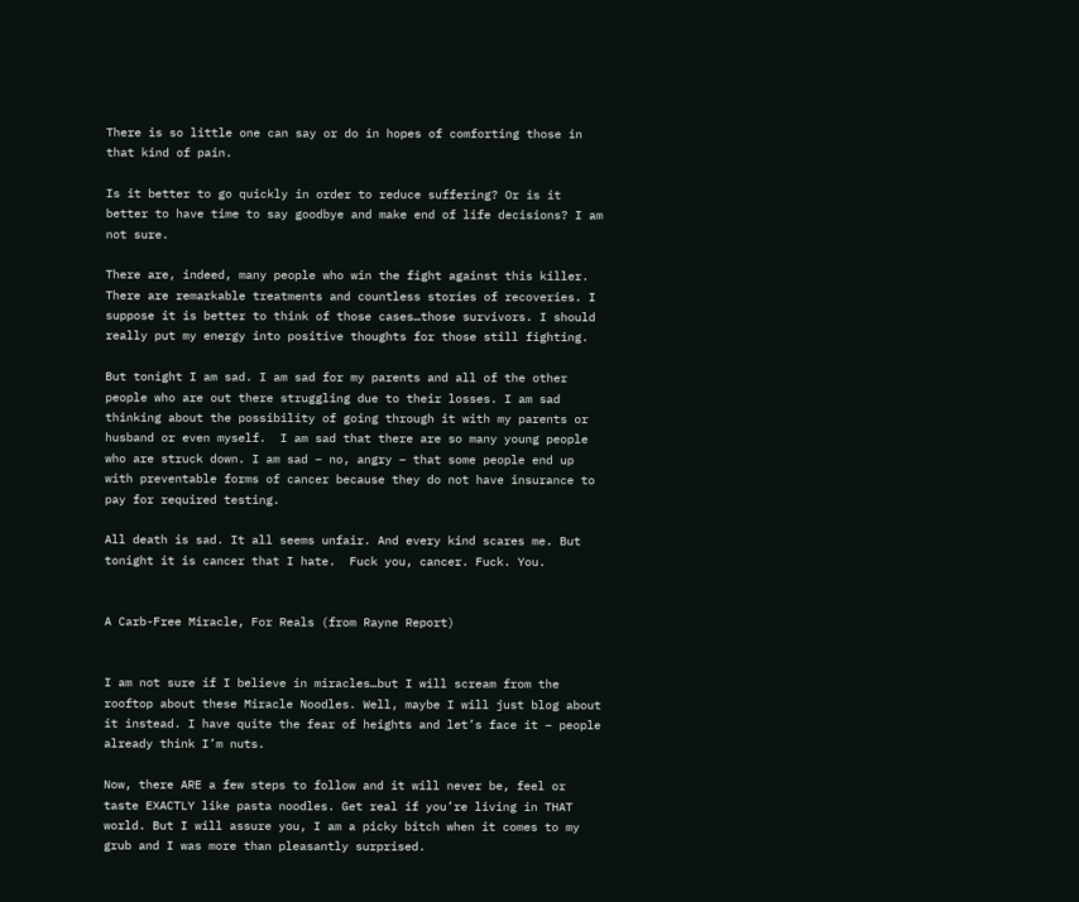There is so little one can say or do in hopes of comforting those in that kind of pain.

Is it better to go quickly in order to reduce suffering? Or is it better to have time to say goodbye and make end of life decisions? I am not sure.

There are, indeed, many people who win the fight against this killer. There are remarkable treatments and countless stories of recoveries. I suppose it is better to think of those cases…those survivors. I should really put my energy into positive thoughts for those still fighting.

But tonight I am sad. I am sad for my parents and all of the other people who are out there struggling due to their losses. I am sad thinking about the possibility of going through it with my parents or husband or even myself.  I am sad that there are so many young people who are struck down. I am sad – no, angry – that some people end up with preventable forms of cancer because they do not have insurance to pay for required testing.

All death is sad. It all seems unfair. And every kind scares me. But tonight it is cancer that I hate.  Fuck you, cancer. Fuck. You.


A Carb-Free Miracle, For Reals (from Rayne Report)


I am not sure if I believe in miracles…but I will scream from the rooftop about these Miracle Noodles. Well, maybe I will just blog about it instead. I have quite the fear of heights and let’s face it – people already think I’m nuts.

Now, there ARE a few steps to follow and it will never be, feel or taste EXACTLY like pasta noodles. Get real if you’re living in THAT world. But I will assure you, I am a picky bitch when it comes to my grub and I was more than pleasantly surprised.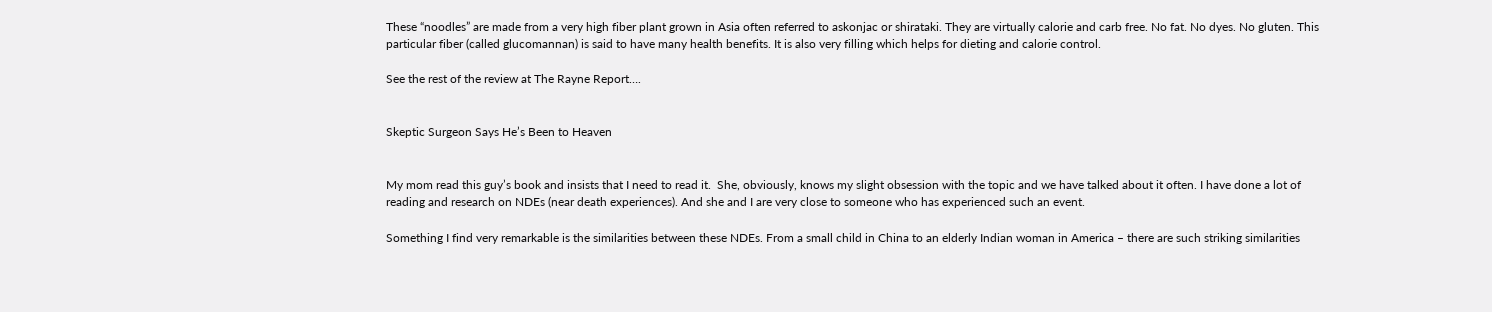These “noodles” are made from a very high fiber plant grown in Asia often referred to askonjac or shirataki. They are virtually calorie and carb free. No fat. No dyes. No gluten. This particular fiber (called glucomannan) is said to have many health benefits. It is also very filling which helps for dieting and calorie control.

See the rest of the review at The Rayne Report….


Skeptic Surgeon Says He’s Been to Heaven


My mom read this guy’s book and insists that I need to read it.  She, obviously, knows my slight obsession with the topic and we have talked about it often. I have done a lot of reading and research on NDEs (near death experiences). And she and I are very close to someone who has experienced such an event.

Something I find very remarkable is the similarities between these NDEs. From a small child in China to an elderly Indian woman in America – there are such striking similarities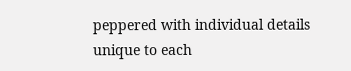peppered with individual details unique to each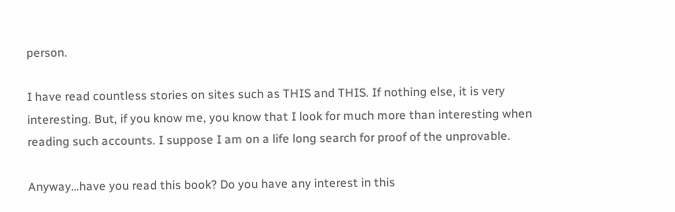person.

I have read countless stories on sites such as THIS and THIS. If nothing else, it is very interesting. But, if you know me, you know that I look for much more than interesting when reading such accounts. I suppose I am on a life long search for proof of the unprovable.

Anyway…have you read this book? Do you have any interest in this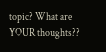topic? What are YOUR thoughts??